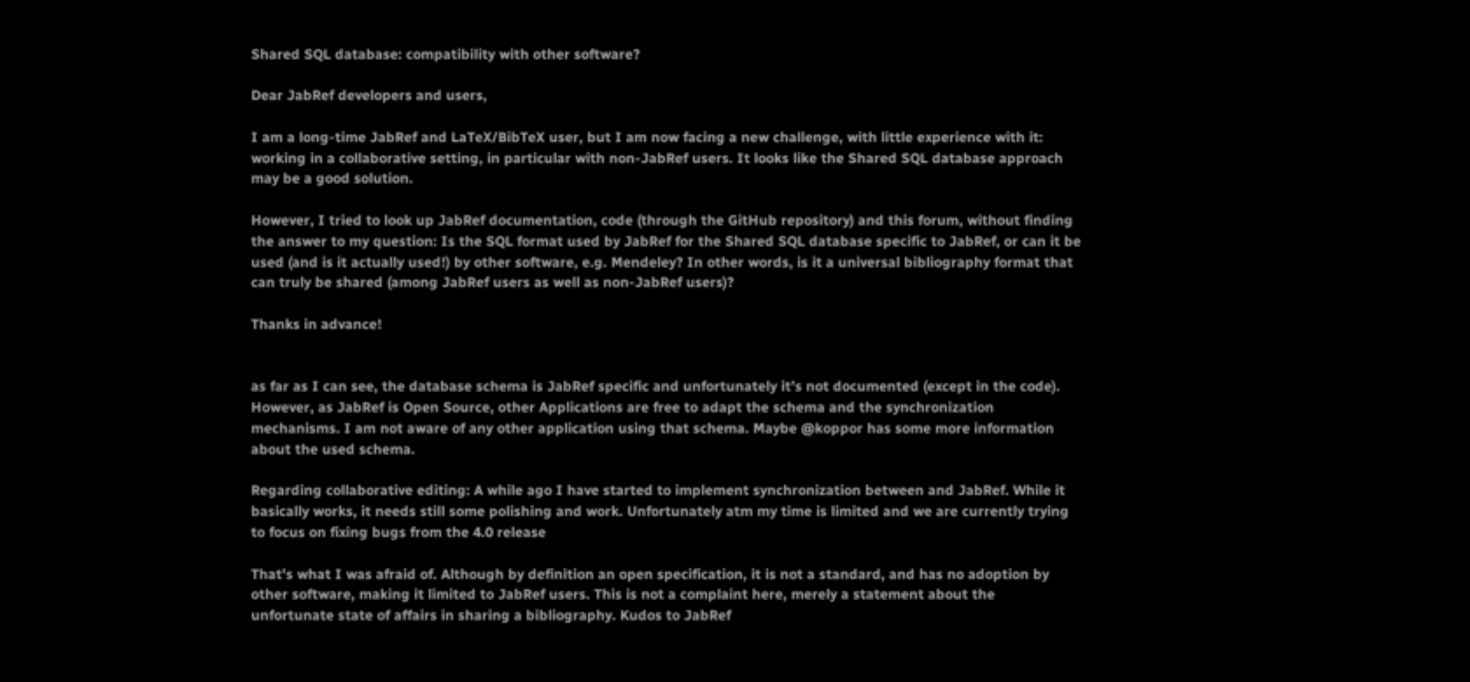Shared SQL database: compatibility with other software?

Dear JabRef developers and users,

I am a long-time JabRef and LaTeX/BibTeX user, but I am now facing a new challenge, with little experience with it: working in a collaborative setting, in particular with non-JabRef users. It looks like the Shared SQL database approach may be a good solution.

However, I tried to look up JabRef documentation, code (through the GitHub repository) and this forum, without finding the answer to my question: Is the SQL format used by JabRef for the Shared SQL database specific to JabRef, or can it be used (and is it actually used!) by other software, e.g. Mendeley? In other words, is it a universal bibliography format that can truly be shared (among JabRef users as well as non-JabRef users)?

Thanks in advance!


as far as I can see, the database schema is JabRef specific and unfortunately it’s not documented (except in the code). However, as JabRef is Open Source, other Applications are free to adapt the schema and the synchronization mechanisms. I am not aware of any other application using that schema. Maybe @koppor has some more information about the used schema.

Regarding collaborative editing: A while ago I have started to implement synchronization between and JabRef. While it basically works, it needs still some polishing and work. Unfortunately atm my time is limited and we are currently trying to focus on fixing bugs from the 4.0 release

That’s what I was afraid of. Although by definition an open specification, it is not a standard, and has no adoption by other software, making it limited to JabRef users. This is not a complaint here, merely a statement about the unfortunate state of affairs in sharing a bibliography. Kudos to JabRef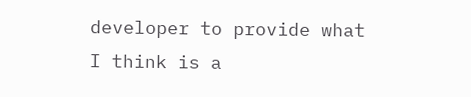developer to provide what I think is a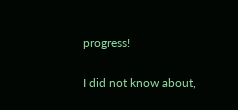progress!

I did not know about,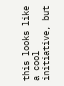this looks like a cool initiative, but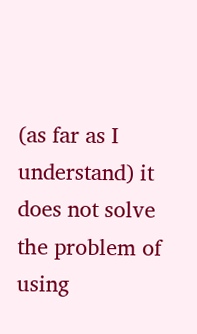(as far as I understand) it does not solve the problem of using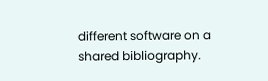different software on a shared bibliography.